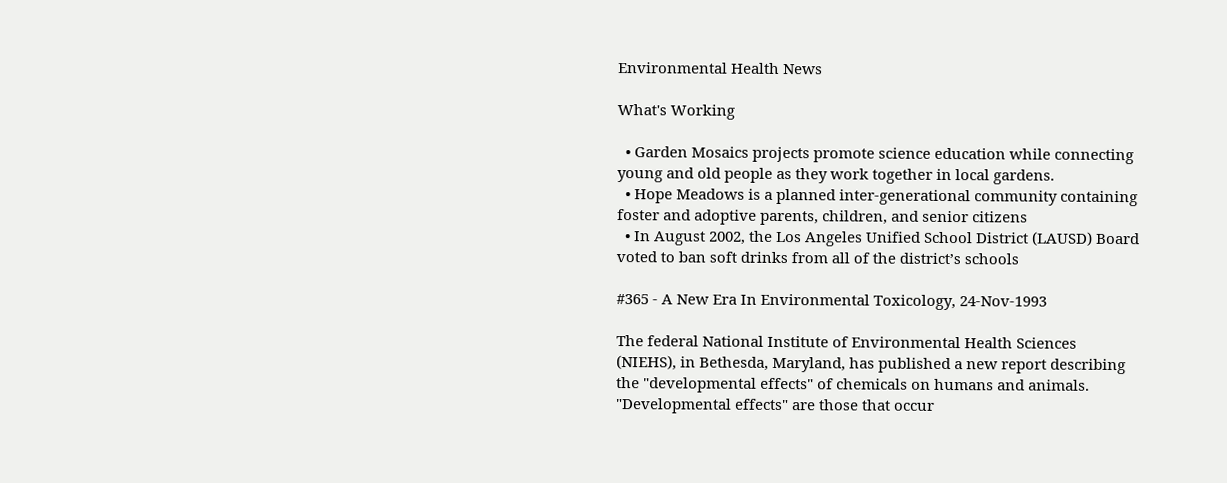Environmental Health News

What's Working

  • Garden Mosaics projects promote science education while connecting young and old people as they work together in local gardens.
  • Hope Meadows is a planned inter-generational community containing foster and adoptive parents, children, and senior citizens
  • In August 2002, the Los Angeles Unified School District (LAUSD) Board voted to ban soft drinks from all of the district’s schools

#365 - A New Era In Environmental Toxicology, 24-Nov-1993

The federal National Institute of Environmental Health Sciences
(NIEHS), in Bethesda, Maryland, has published a new report describing
the "developmental effects" of chemicals on humans and animals.
"Developmental effects" are those that occur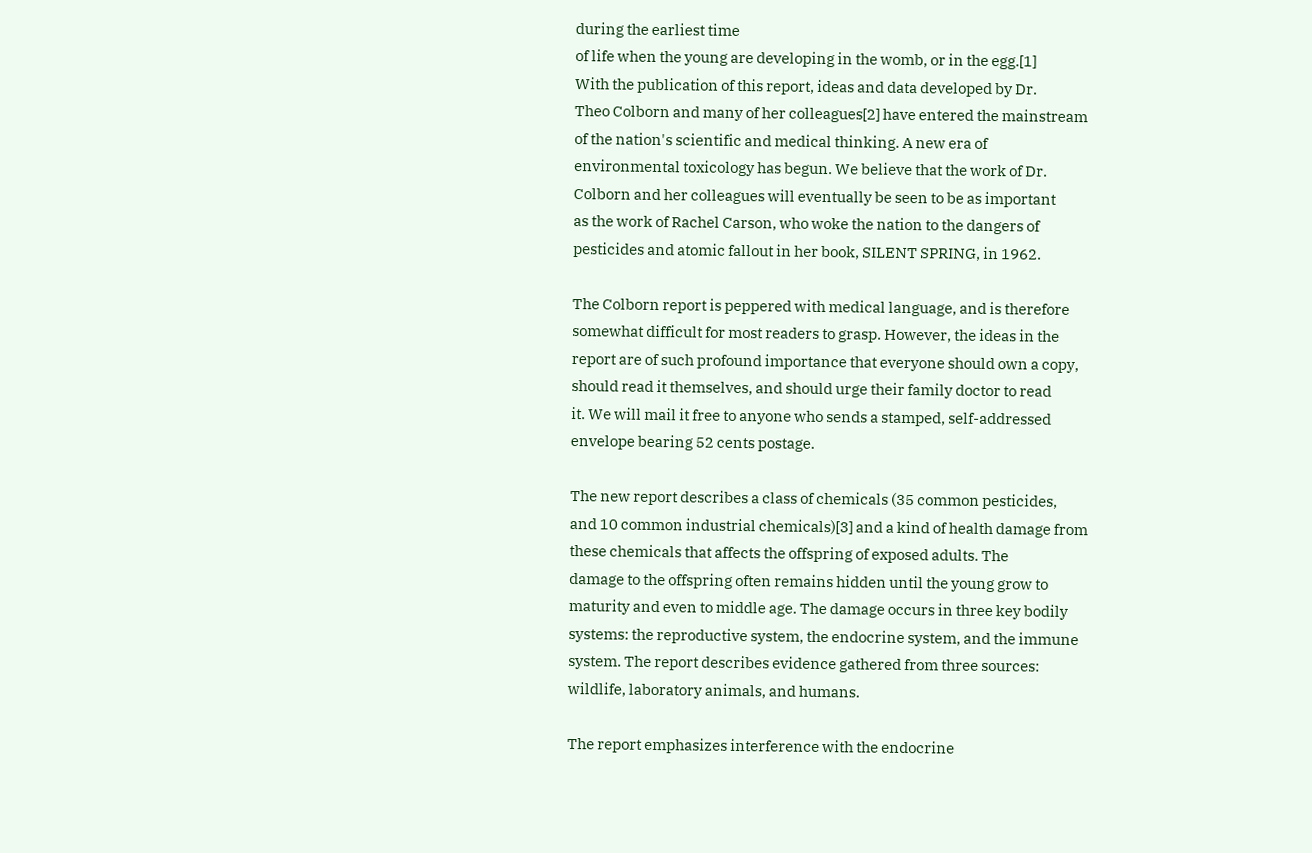during the earliest time
of life when the young are developing in the womb, or in the egg.[1]
With the publication of this report, ideas and data developed by Dr.
Theo Colborn and many of her colleagues[2] have entered the mainstream
of the nation's scientific and medical thinking. A new era of
environmental toxicology has begun. We believe that the work of Dr.
Colborn and her colleagues will eventually be seen to be as important
as the work of Rachel Carson, who woke the nation to the dangers of
pesticides and atomic fallout in her book, SILENT SPRING, in 1962.

The Colborn report is peppered with medical language, and is therefore
somewhat difficult for most readers to grasp. However, the ideas in the
report are of such profound importance that everyone should own a copy,
should read it themselves, and should urge their family doctor to read
it. We will mail it free to anyone who sends a stamped, self-addressed
envelope bearing 52 cents postage.

The new report describes a class of chemicals (35 common pesticides,
and 10 common industrial chemicals)[3] and a kind of health damage from
these chemicals that affects the offspring of exposed adults. The
damage to the offspring often remains hidden until the young grow to
maturity and even to middle age. The damage occurs in three key bodily
systems: the reproductive system, the endocrine system, and the immune
system. The report describes evidence gathered from three sources:
wildlife, laboratory animals, and humans.

The report emphasizes interference with the endocrine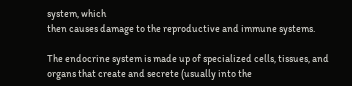system, which
then causes damage to the reproductive and immune systems.

The endocrine system is made up of specialized cells, tissues, and
organs that create and secrete (usually into the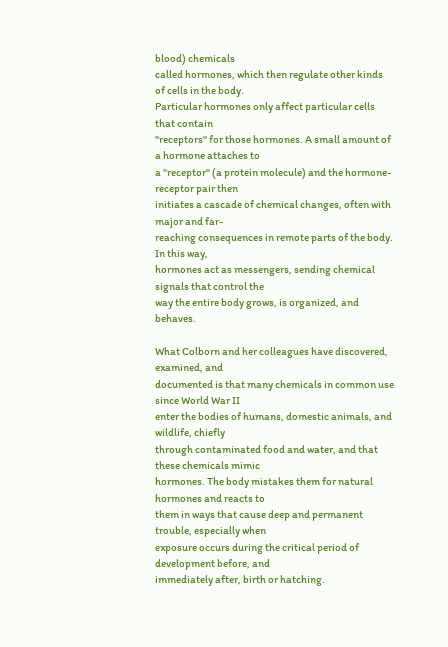blood) chemicals
called hormones, which then regulate other kinds of cells in the body.
Particular hormones only affect particular cells that contain
"receptors" for those hormones. A small amount of a hormone attaches to
a "receptor" (a protein molecule) and the hormone-receptor pair then
initiates a cascade of chemical changes, often with major and far-
reaching consequences in remote parts of the body. In this way,
hormones act as messengers, sending chemical signals that control the
way the entire body grows, is organized, and behaves.

What Colborn and her colleagues have discovered, examined, and
documented is that many chemicals in common use since World War II
enter the bodies of humans, domestic animals, and wildlife, chiefly
through contaminated food and water, and that these chemicals mimic
hormones. The body mistakes them for natural hormones and reacts to
them in ways that cause deep and permanent trouble, especially when
exposure occurs during the critical period of development before, and
immediately after, birth or hatching.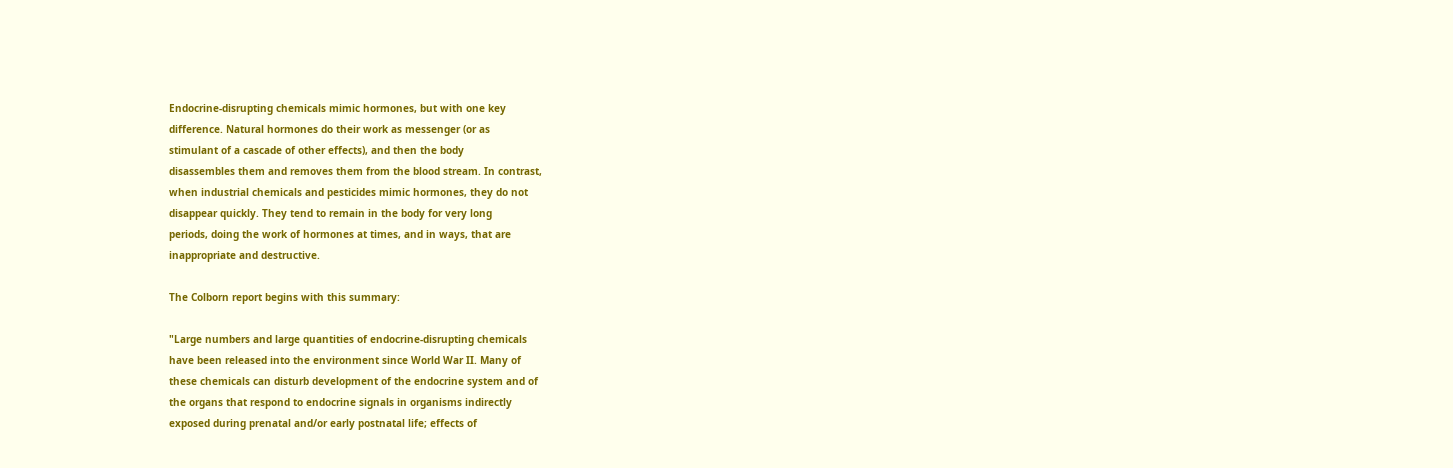Endocrine-disrupting chemicals mimic hormones, but with one key
difference. Natural hormones do their work as messenger (or as
stimulant of a cascade of other effects), and then the body
disassembles them and removes them from the blood stream. In contrast,
when industrial chemicals and pesticides mimic hormones, they do not
disappear quickly. They tend to remain in the body for very long
periods, doing the work of hormones at times, and in ways, that are
inappropriate and destructive.

The Colborn report begins with this summary:

"Large numbers and large quantities of endocrine-disrupting chemicals
have been released into the environment since World War II. Many of
these chemicals can disturb development of the endocrine system and of
the organs that respond to endocrine signals in organisms indirectly
exposed during prenatal and/or early postnatal life; effects of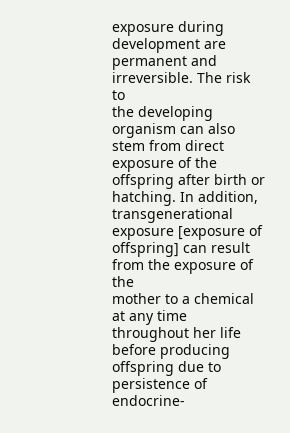exposure during development are permanent and irreversible. The risk to
the developing organism can also stem from direct exposure of the
offspring after birth or hatching. In addition, transgenerational
exposure [exposure of offspring] can result from the exposure of the
mother to a chemical at any time throughout her life before producing
offspring due to persistence of endocrine-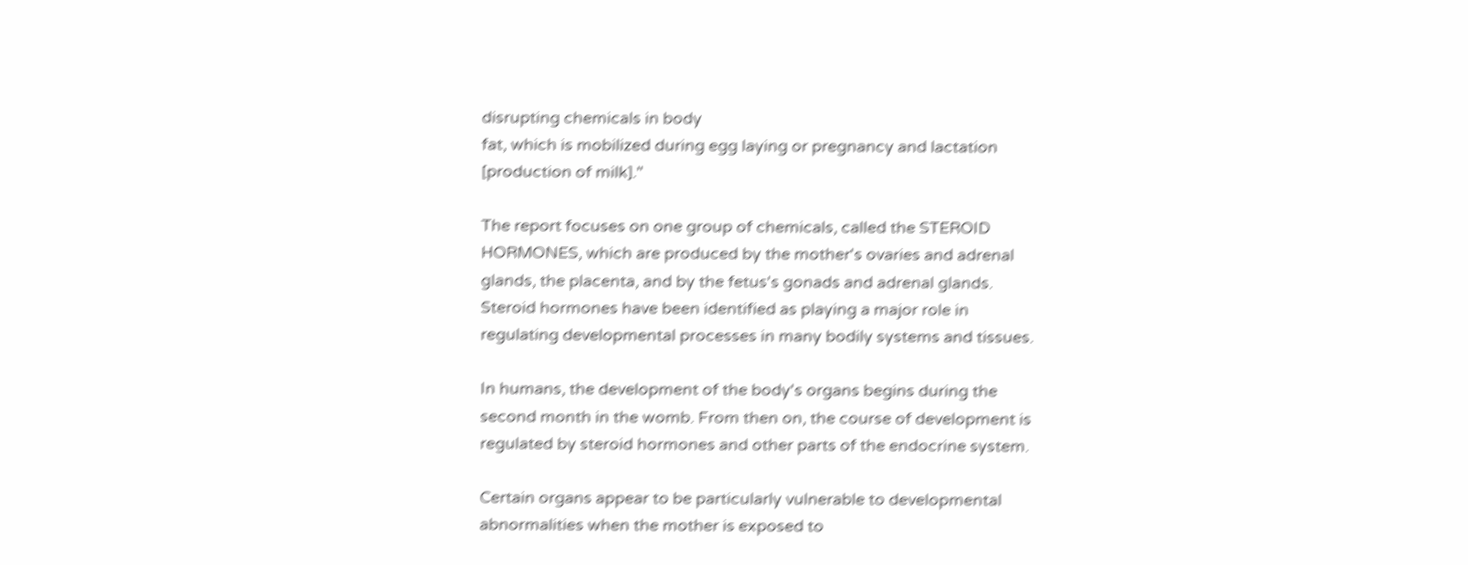disrupting chemicals in body
fat, which is mobilized during egg laying or pregnancy and lactation
[production of milk]."

The report focuses on one group of chemicals, called the STEROID
HORMONES, which are produced by the mother's ovaries and adrenal
glands, the placenta, and by the fetus's gonads and adrenal glands.
Steroid hormones have been identified as playing a major role in
regulating developmental processes in many bodily systems and tissues.

In humans, the development of the body's organs begins during the
second month in the womb. From then on, the course of development is
regulated by steroid hormones and other parts of the endocrine system.

Certain organs appear to be particularly vulnerable to developmental
abnormalities when the mother is exposed to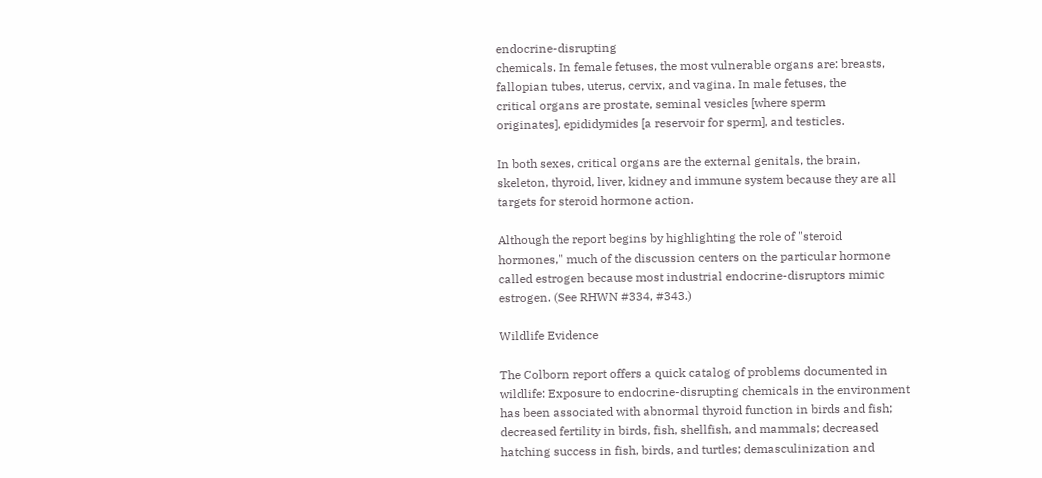endocrine-disrupting
chemicals. In female fetuses, the most vulnerable organs are: breasts,
fallopian tubes, uterus, cervix, and vagina. In male fetuses, the
critical organs are prostate, seminal vesicles [where sperm
originates], epididymides [a reservoir for sperm], and testicles.

In both sexes, critical organs are the external genitals, the brain,
skeleton, thyroid, liver, kidney and immune system because they are all
targets for steroid hormone action.

Although the report begins by highlighting the role of "steroid
hormones," much of the discussion centers on the particular hormone
called estrogen because most industrial endocrine-disruptors mimic
estrogen. (See RHWN #334, #343.)

Wildlife Evidence

The Colborn report offers a quick catalog of problems documented in
wildlife: Exposure to endocrine-disrupting chemicals in the environment
has been associated with abnormal thyroid function in birds and fish;
decreased fertility in birds, fish, shellfish, and mammals; decreased
hatching success in fish, birds, and turtles; demasculinization and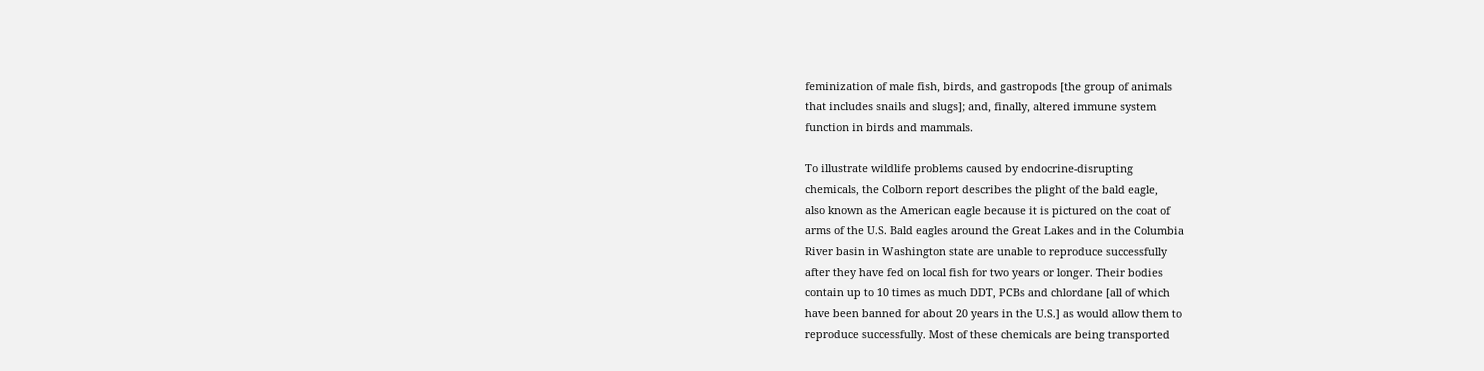feminization of male fish, birds, and gastropods [the group of animals
that includes snails and slugs]; and, finally, altered immune system
function in birds and mammals.

To illustrate wildlife problems caused by endocrine-disrupting
chemicals, the Colborn report describes the plight of the bald eagle,
also known as the American eagle because it is pictured on the coat of
arms of the U.S. Bald eagles around the Great Lakes and in the Columbia
River basin in Washington state are unable to reproduce successfully
after they have fed on local fish for two years or longer. Their bodies
contain up to 10 times as much DDT, PCBs and chlordane [all of which
have been banned for about 20 years in the U.S.] as would allow them to
reproduce successfully. Most of these chemicals are being transported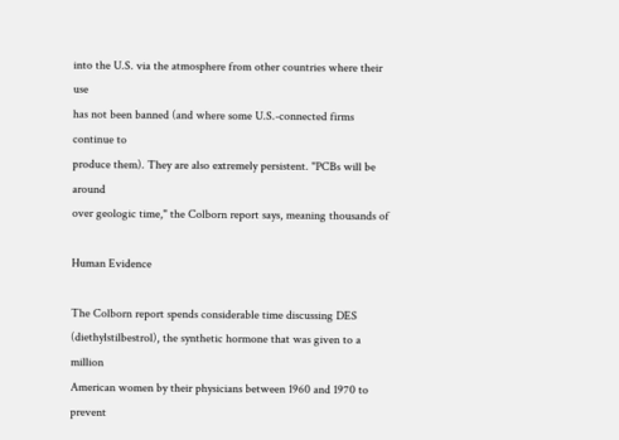into the U.S. via the atmosphere from other countries where their use
has not been banned (and where some U.S.-connected firms continue to
produce them). They are also extremely persistent. "PCBs will be around
over geologic time," the Colborn report says, meaning thousands of

Human Evidence

The Colborn report spends considerable time discussing DES
(diethylstilbestrol), the synthetic hormone that was given to a million
American women by their physicians between 1960 and 1970 to prevent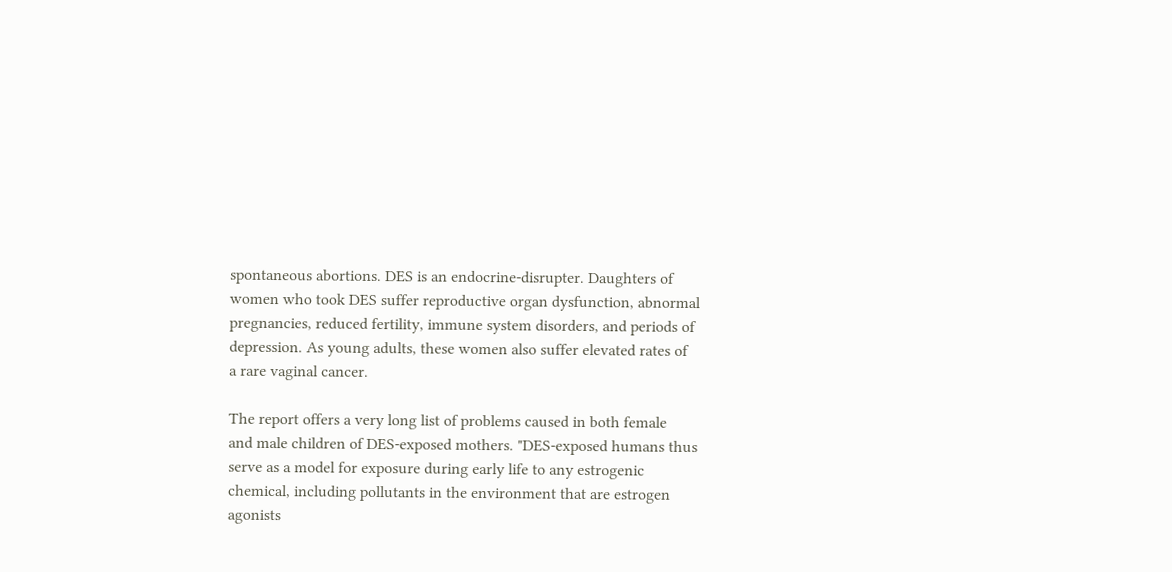spontaneous abortions. DES is an endocrine-disrupter. Daughters of
women who took DES suffer reproductive organ dysfunction, abnormal
pregnancies, reduced fertility, immune system disorders, and periods of
depression. As young adults, these women also suffer elevated rates of
a rare vaginal cancer.

The report offers a very long list of problems caused in both female
and male children of DES-exposed mothers. "DES-exposed humans thus
serve as a model for exposure during early life to any estrogenic
chemical, including pollutants in the environment that are estrogen
agonists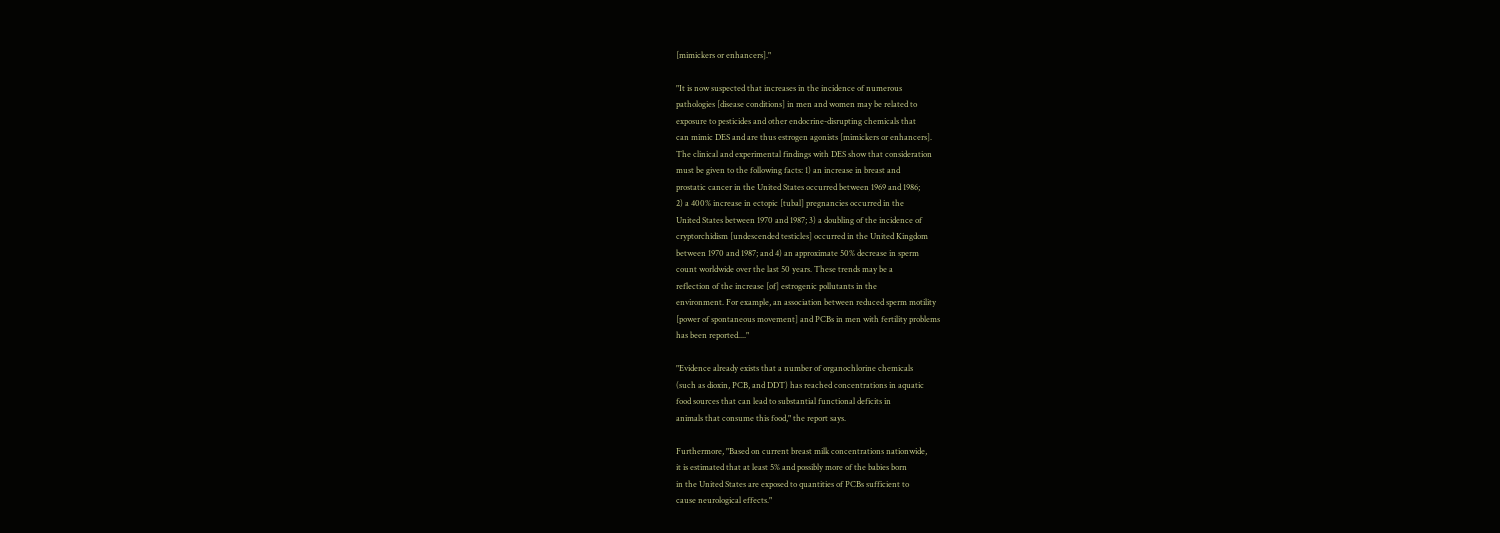[mimickers or enhancers]."

"It is now suspected that increases in the incidence of numerous
pathologies [disease conditions] in men and women may be related to
exposure to pesticides and other endocrine-disrupting chemicals that
can mimic DES and are thus estrogen agonists [mimickers or enhancers].
The clinical and experimental findings with DES show that consideration
must be given to the following facts: 1) an increase in breast and
prostatic cancer in the United States occurred between 1969 and 1986;
2) a 400% increase in ectopic [tubal] pregnancies occurred in the
United States between 1970 and 1987; 3) a doubling of the incidence of
cryptorchidism [undescended testicles] occurred in the United Kingdom
between 1970 and 1987; and 4) an approximate 50% decrease in sperm
count worldwide over the last 50 years. These trends may be a
reflection of the increase [of] estrogenic pollutants in the
environment. For example, an association between reduced sperm motility
[power of spontaneous movement] and PCBs in men with fertility problems
has been reported...."

"Evidence already exists that a number of organochlorine chemicals
(such as dioxin, PCB, and DDT) has reached concentrations in aquatic
food sources that can lead to substantial functional deficits in
animals that consume this food," the report says.

Furthermore, "Based on current breast milk concentrations nationwide,
it is estimated that at least 5% and possibly more of the babies born
in the United States are exposed to quantities of PCBs sufficient to
cause neurological effects."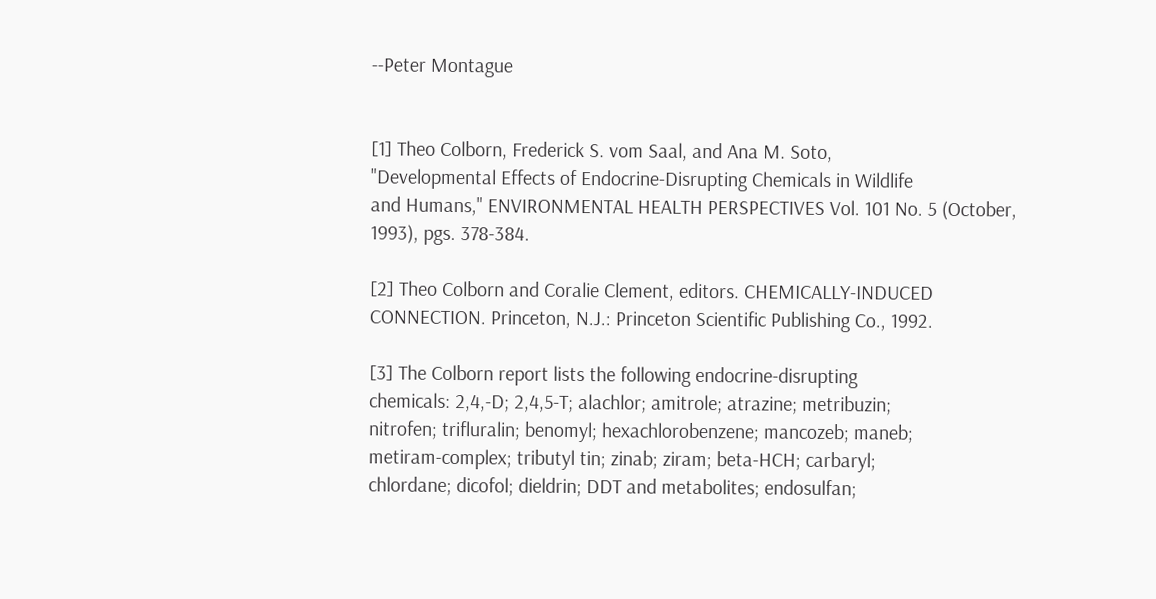--Peter Montague


[1] Theo Colborn, Frederick S. vom Saal, and Ana M. Soto,
"Developmental Effects of Endocrine-Disrupting Chemicals in Wildlife
and Humans," ENVIRONMENTAL HEALTH PERSPECTIVES Vol. 101 No. 5 (October,
1993), pgs. 378-384.

[2] Theo Colborn and Coralie Clement, editors. CHEMICALLY-INDUCED
CONNECTION. Princeton, N.J.: Princeton Scientific Publishing Co., 1992.

[3] The Colborn report lists the following endocrine-disrupting
chemicals: 2,4,-D; 2,4,5-T; alachlor; amitrole; atrazine; metribuzin;
nitrofen; trifluralin; benomyl; hexachlorobenzene; mancozeb; maneb;
metiram-complex; tributyl tin; zinab; ziram; beta-HCH; carbaryl;
chlordane; dicofol; dieldrin; DDT and metabolites; endosulfan;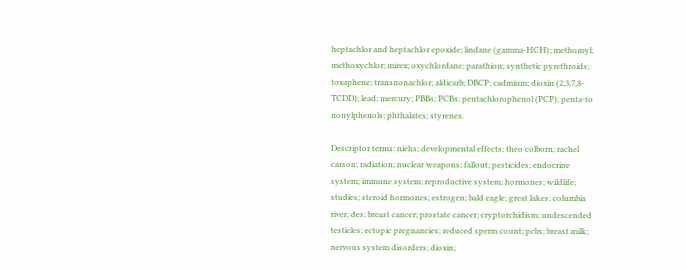heptachlor and heptachlor epoxide; lindane (gamma-HCH); methomyl;
methoxychlor; mirex; oxychlordane; parathion; synthetic pyrethroids;
toxaphene; transnonachlor; aldicarb; DBCP; cadmium; dioxin (2,3,7,8-
TCDD); lead; mercury; PBBs; PCBs; pentachlorophenol (PCP); penta-to
nonylphenols; phthalates; styrenes.

Descriptor terms: niehs; developmental effects; theo colborn; rachel
carson; radiation; nuclear weapons; fallout; pesticides; endocrine
system; immune system; reproductive system; hormones; wildlife;
studies; steroid hormones; estrogen; bald eagle; great lakes; columbia
river; des; breast cancer; prostate cancer; cryptorchidism; undescended
testicles; ectopic pregnancies; reduced sperm count; pcbs; breast milk;
nervous system disorders; dioxin;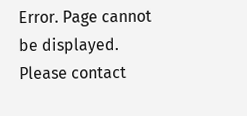Error. Page cannot be displayed. Please contact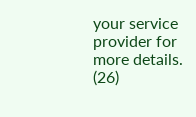your service provider for more details. (26)